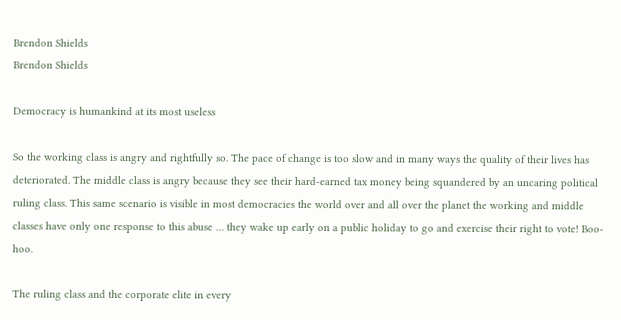Brendon Shields
Brendon Shields

Democracy is humankind at its most useless

So the working class is angry and rightfully so. The pace of change is too slow and in many ways the quality of their lives has deteriorated. The middle class is angry because they see their hard-earned tax money being squandered by an uncaring political ruling class. This same scenario is visible in most democracies the world over and all over the planet the working and middle classes have only one response to this abuse … they wake up early on a public holiday to go and exercise their right to vote! Boo-hoo.

The ruling class and the corporate elite in every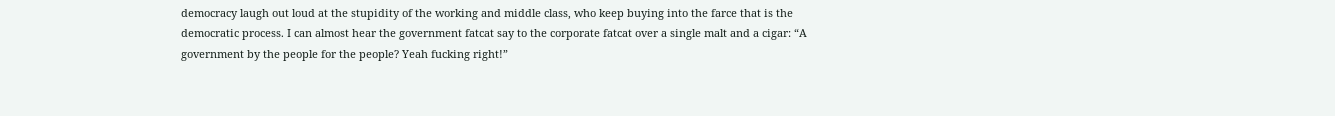democracy laugh out loud at the stupidity of the working and middle class, who keep buying into the farce that is the democratic process. I can almost hear the government fatcat say to the corporate fatcat over a single malt and a cigar: “A government by the people for the people? Yeah fucking right!”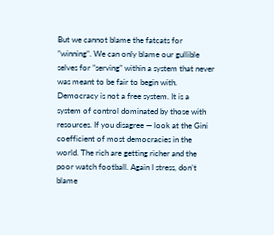But we cannot blame the fatcats for ”winning”. We can only blame our gullible selves for ”serving” within a system that never was meant to be fair to begin with. Democracy is not a free system. It is a system of control dominated by those with resources. If you disagree — look at the Gini coefficient of most democracies in the world. The rich are getting richer and the poor watch football. Again I stress, don’t blame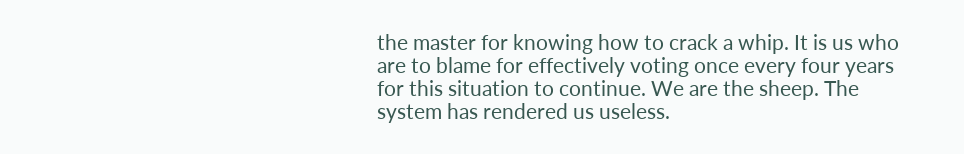the master for knowing how to crack a whip. It is us who are to blame for effectively voting once every four years for this situation to continue. We are the sheep. The system has rendered us useless.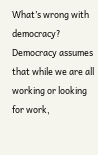What’s wrong with democracy?
Democracy assumes that while we are all working or looking for work,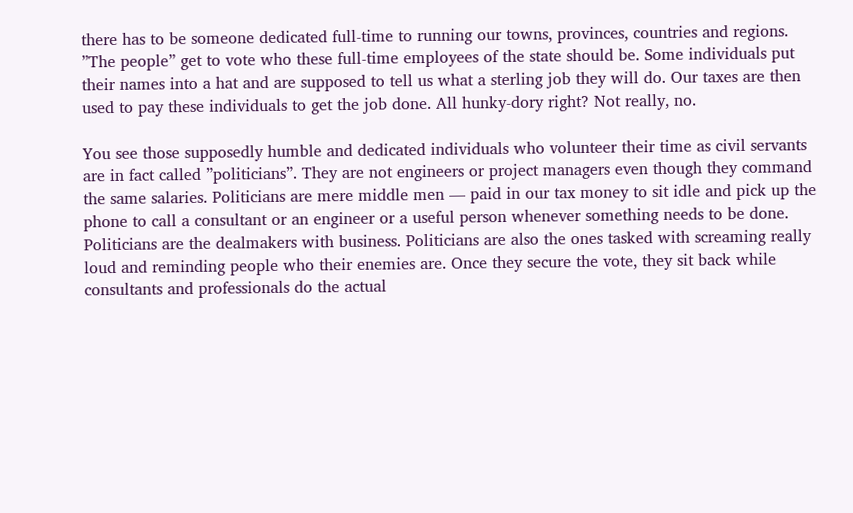there has to be someone dedicated full-time to running our towns, provinces, countries and regions. ”The people” get to vote who these full-time employees of the state should be. Some individuals put their names into a hat and are supposed to tell us what a sterling job they will do. Our taxes are then used to pay these individuals to get the job done. All hunky-dory right? Not really, no.

You see those supposedly humble and dedicated individuals who volunteer their time as civil servants are in fact called ”politicians”. They are not engineers or project managers even though they command the same salaries. Politicians are mere middle men — paid in our tax money to sit idle and pick up the phone to call a consultant or an engineer or a useful person whenever something needs to be done. Politicians are the dealmakers with business. Politicians are also the ones tasked with screaming really loud and reminding people who their enemies are. Once they secure the vote, they sit back while consultants and professionals do the actual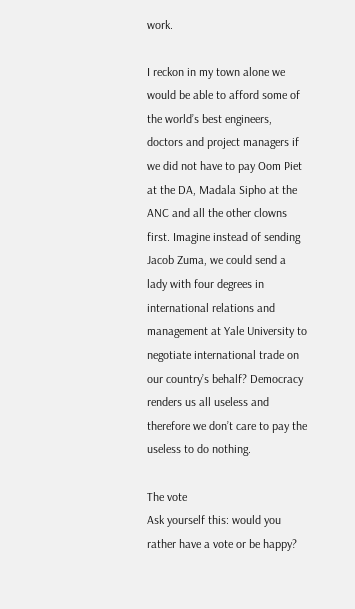work.

I reckon in my town alone we would be able to afford some of the world’s best engineers, doctors and project managers if we did not have to pay Oom Piet at the DA, Madala Sipho at the ANC and all the other clowns first. Imagine instead of sending Jacob Zuma, we could send a lady with four degrees in international relations and management at Yale University to negotiate international trade on our country’s behalf? Democracy renders us all useless and therefore we don’t care to pay the useless to do nothing.

The vote
Ask yourself this: would you rather have a vote or be happy?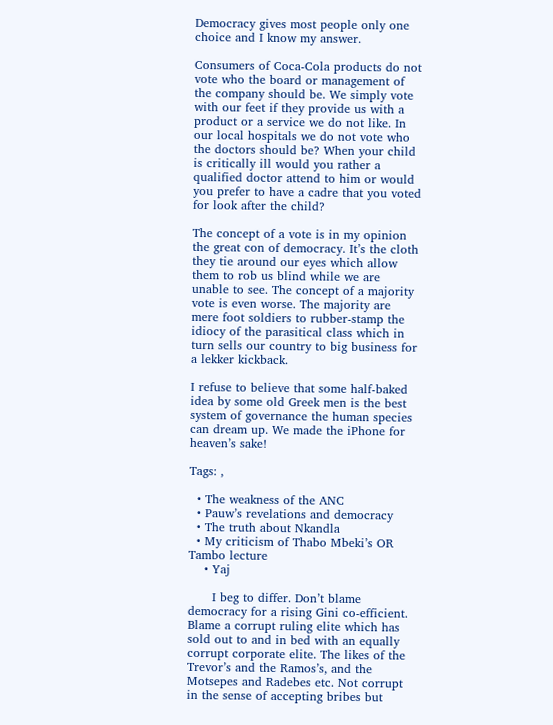Democracy gives most people only one choice and I know my answer.

Consumers of Coca-Cola products do not vote who the board or management of the company should be. We simply vote with our feet if they provide us with a product or a service we do not like. In our local hospitals we do not vote who the doctors should be? When your child is critically ill would you rather a qualified doctor attend to him or would you prefer to have a cadre that you voted for look after the child?

The concept of a vote is in my opinion the great con of democracy. It’s the cloth they tie around our eyes which allow them to rob us blind while we are unable to see. The concept of a majority vote is even worse. The majority are mere foot soldiers to rubber-stamp the idiocy of the parasitical class which in turn sells our country to big business for a lekker kickback.

I refuse to believe that some half-baked idea by some old Greek men is the best system of governance the human species can dream up. We made the iPhone for heaven’s sake!

Tags: ,

  • The weakness of the ANC
  • Pauw’s revelations and democracy
  • The truth about Nkandla
  • My criticism of Thabo Mbeki’s OR Tambo lecture
    • Yaj

      I beg to differ. Don’t blame democracy for a rising Gini co-efficient. Blame a corrupt ruling elite which has sold out to and in bed with an equally corrupt corporate elite. The likes of the Trevor’s and the Ramos’s, and the Motsepes and Radebes etc. Not corrupt in the sense of accepting bribes but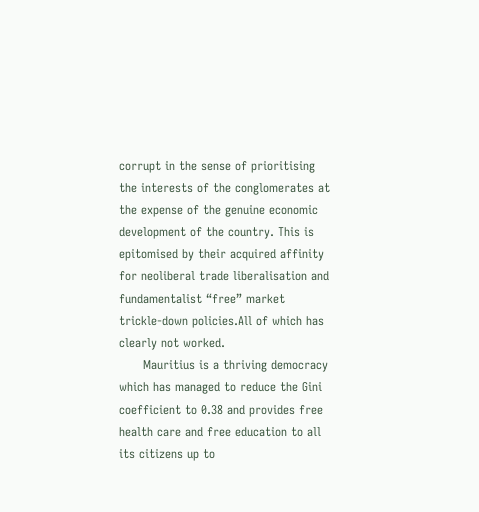corrupt in the sense of prioritising the interests of the conglomerates at the expense of the genuine economic development of the country. This is epitomised by their acquired affinity for neoliberal trade liberalisation and fundamentalist “free” market trickle-down policies.All of which has clearly not worked.
      Mauritius is a thriving democracy which has managed to reduce the Gini coefficient to 0.38 and provides free health care and free education to all its citizens up to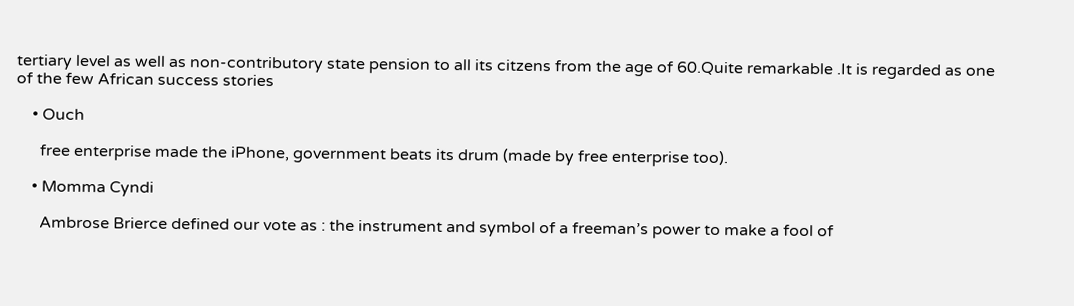tertiary level as well as non-contributory state pension to all its citzens from the age of 60.Quite remarkable .It is regarded as one of the few African success stories

    • Ouch

      free enterprise made the iPhone, government beats its drum (made by free enterprise too).

    • Momma Cyndi

      Ambrose Brierce defined our vote as : the instrument and symbol of a freeman’s power to make a fool of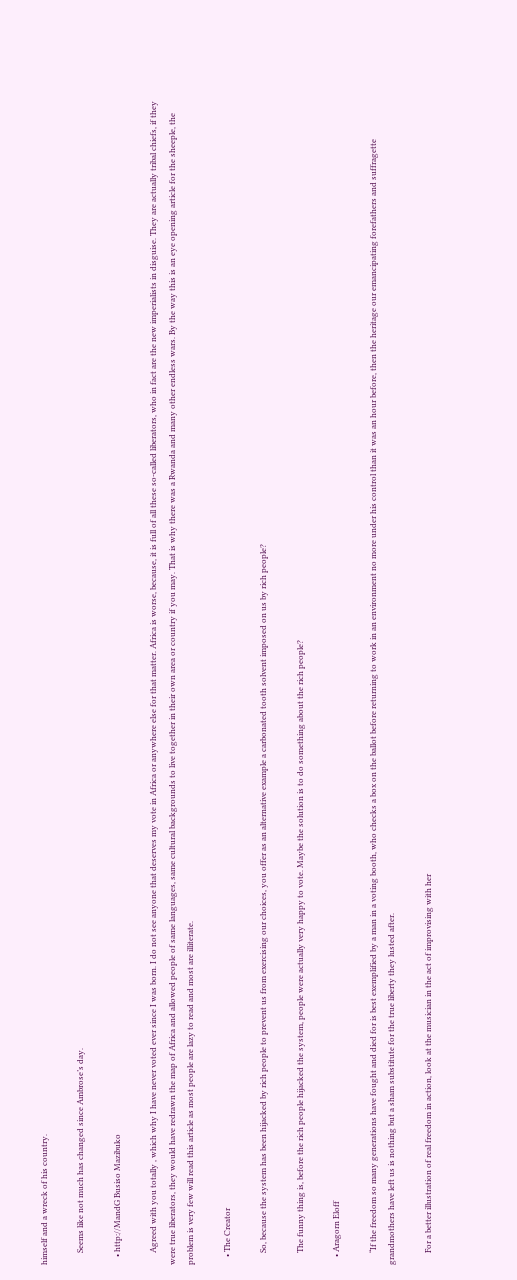himself and a wreck of his country.

      Seems like not much has changed since Ambrose’s day.

    • http://MandG Busiso Mazibuko

      Agreed with you totally , which why I have never voted ever since I was born. I do not see anyone that deserves my vote in Africa or anywhere else for that matter. Africa is worse, because, it is full of all these so-called liberators, who in fact are the new imperialists in disguise. They are actually tribal chiefs, if they were true liberators, they would have redrawn the map of Africa and allowed people of same languages, same cultural backgrounds to live together in their own area or country if you may. That is why there was a Rwanda and many other endless wars. By the way this is an eye opening article for the sheeple, the problem is very few will read this article as most people are lazy to read and most are illiterate.

    • The Creator

      So, because the system has been hijacked by rich people to prevent us from exercising our choices, you offer as an alternative example a carbonated tooth solvent imposed on us by rich people?

      The funny thing is, before the rich people hijacked the system, people were actually very happy to vote. Maybe the solution is to do something about the rich people?

    • Aragorn Eloff

      “If the freedom so many generations have fought and died for is best exemplified by a man in a voting booth, who checks a box on the ballot before returning to work in an environment no more under his control than it was an hour before, then the heritage our emancipating forefathers and suffragette grandmothers have left us is nothing but a sham substitute for the true liberty they lusted after.

      For a better illustration of real freedom in action, look at the musician in the act of improvising with her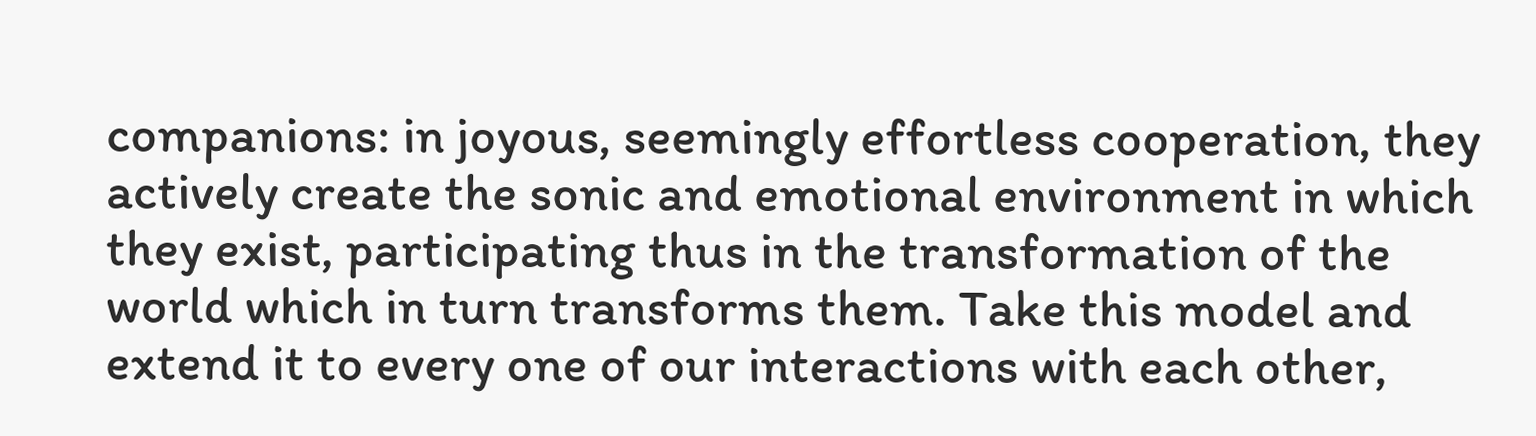companions: in joyous, seemingly effortless cooperation, they actively create the sonic and emotional environment in which they exist, participating thus in the transformation of the world which in turn transforms them. Take this model and extend it to every one of our interactions with each other,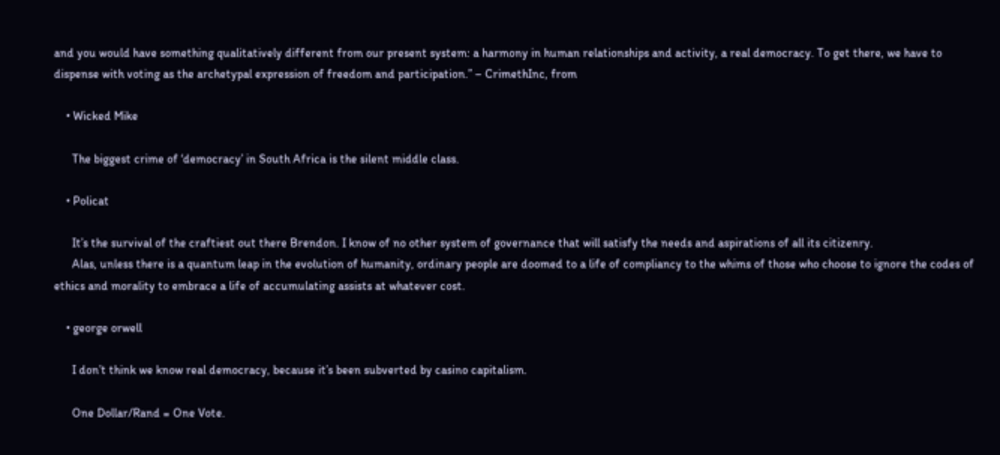and you would have something qualitatively different from our present system: a harmony in human relationships and activity, a real democracy. To get there, we have to dispense with voting as the archetypal expression of freedom and participation.” – CrimethInc, from

    • Wicked Mike

      The biggest crime of ‘democracy’ in South Africa is the silent middle class.

    • Policat

      It’s the survival of the craftiest out there Brendon. I know of no other system of governance that will satisfy the needs and aspirations of all its citizenry.
      Alas, unless there is a quantum leap in the evolution of humanity, ordinary people are doomed to a life of compliancy to the whims of those who choose to ignore the codes of ethics and morality to embrace a life of accumulating assists at whatever cost.

    • george orwell

      I don’t think we know real democracy, because it’s been subverted by casino capitalism.

      One Dollar/Rand = One Vote.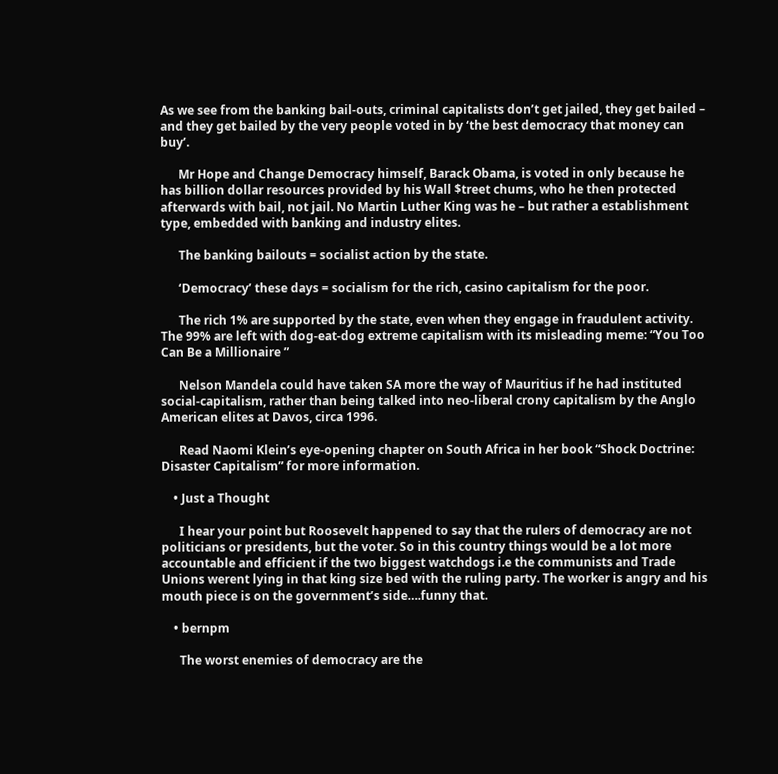As we see from the banking bail-outs, criminal capitalists don’t get jailed, they get bailed – and they get bailed by the very people voted in by ‘the best democracy that money can buy’.

      Mr Hope and Change Democracy himself, Barack Obama, is voted in only because he has billion dollar resources provided by his Wall $treet chums, who he then protected afterwards with bail, not jail. No Martin Luther King was he – but rather a establishment type, embedded with banking and industry elites.

      The banking bailouts = socialist action by the state.

      ‘Democracy’ these days = socialism for the rich, casino capitalism for the poor.

      The rich 1% are supported by the state, even when they engage in fraudulent activity. The 99% are left with dog-eat-dog extreme capitalism with its misleading meme: “You Too Can Be a Millionaire ”

      Nelson Mandela could have taken SA more the way of Mauritius if he had instituted social-capitalism, rather than being talked into neo-liberal crony capitalism by the Anglo American elites at Davos, circa 1996.

      Read Naomi Klein’s eye-opening chapter on South Africa in her book “Shock Doctrine: Disaster Capitalism” for more information.

    • Just a Thought

      I hear your point but Roosevelt happened to say that the rulers of democracy are not politicians or presidents, but the voter. So in this country things would be a lot more accountable and efficient if the two biggest watchdogs i.e the communists and Trade Unions werent lying in that king size bed with the ruling party. The worker is angry and his mouth piece is on the government’s side….funny that.

    • bernpm

      The worst enemies of democracy are the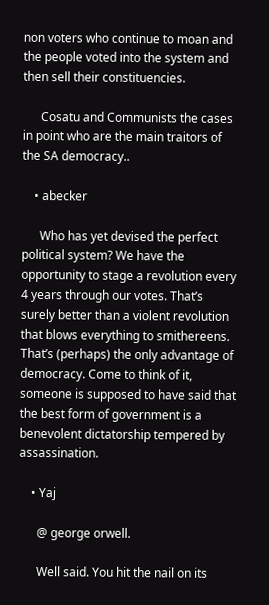non voters who continue to moan and the people voted into the system and then sell their constituencies.

      Cosatu and Communists the cases in point who are the main traitors of the SA democracy..

    • abecker

      Who has yet devised the perfect political system? We have the opportunity to stage a revolution every 4 years through our votes. That’s surely better than a violent revolution that blows everything to smithereens. That’s (perhaps) the only advantage of democracy. Come to think of it, someone is supposed to have said that the best form of government is a benevolent dictatorship tempered by assassination.

    • Yaj

      @ george orwell.

      Well said. You hit the nail on its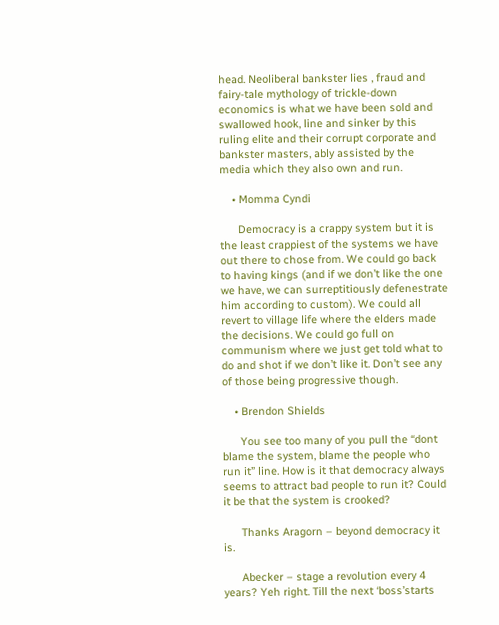head. Neoliberal bankster lies , fraud and fairy-tale mythology of trickle-down economics is what we have been sold and swallowed hook, line and sinker by this ruling elite and their corrupt corporate and bankster masters, ably assisted by the media which they also own and run.

    • Momma Cyndi

      Democracy is a crappy system but it is the least crappiest of the systems we have out there to chose from. We could go back to having kings (and if we don’t like the one we have, we can surreptitiously defenestrate him according to custom). We could all revert to village life where the elders made the decisions. We could go full on communism where we just get told what to do and shot if we don’t like it. Don’t see any of those being progressive though.

    • Brendon Shields

      You see too many of you pull the “dont blame the system, blame the people who run it” line. How is it that democracy always seems to attract bad people to run it? Could it be that the system is crooked?

      Thanks Aragorn – beyond democracy it is.

      Abecker – stage a revolution every 4 years? Yeh right. Till the next ‘boss’starts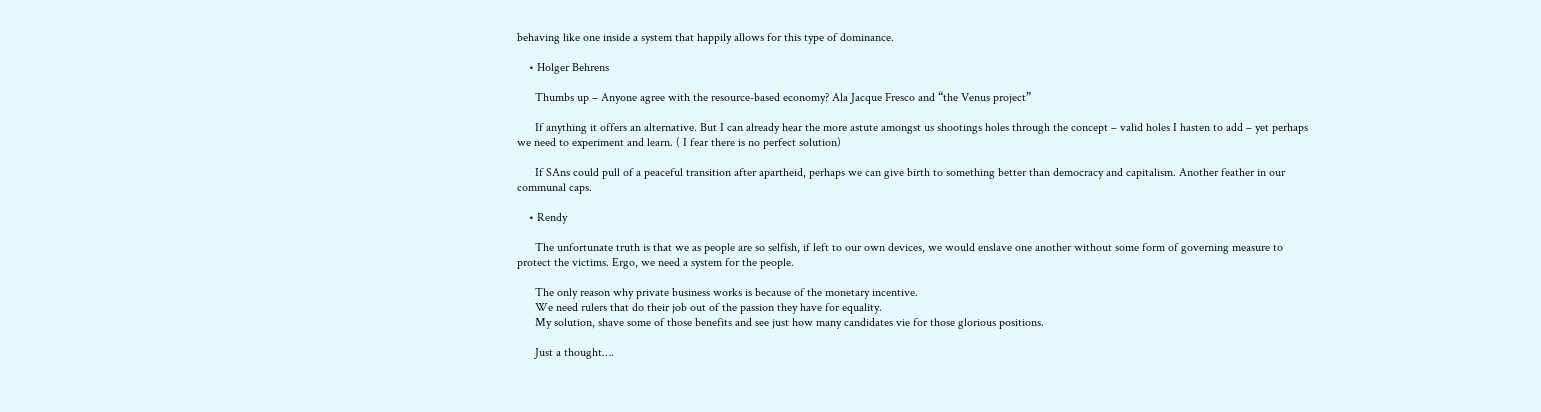behaving like one inside a system that happily allows for this type of dominance.

    • Holger Behrens

      Thumbs up – Anyone agree with the resource-based economy? Ala Jacque Fresco and “the Venus project”

      If anything it offers an alternative. But I can already hear the more astute amongst us shootings holes through the concept – valid holes I hasten to add – yet perhaps we need to experiment and learn. ( I fear there is no perfect solution)

      If SAns could pull of a peaceful transition after apartheid, perhaps we can give birth to something better than democracy and capitalism. Another feather in our communal caps.

    • Rendy

      The unfortunate truth is that we as people are so selfish, if left to our own devices, we would enslave one another without some form of governing measure to protect the victims. Ergo, we need a system for the people.

      The only reason why private business works is because of the monetary incentive.
      We need rulers that do their job out of the passion they have for equality.
      My solution, shave some of those benefits and see just how many candidates vie for those glorious positions.

      Just a thought….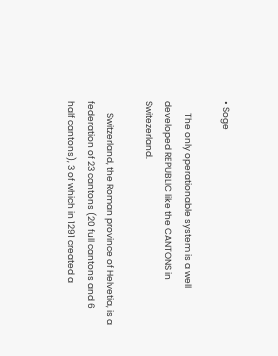• Soge

      The only operationable system is a well developed REPUBLIC like the CANTONS in Switezerland.

      Switzerland, the Roman province of Helvetia, is a federation of 23 cantons (20 full cantons and 6 half cantons), 3 of which in 1291 created a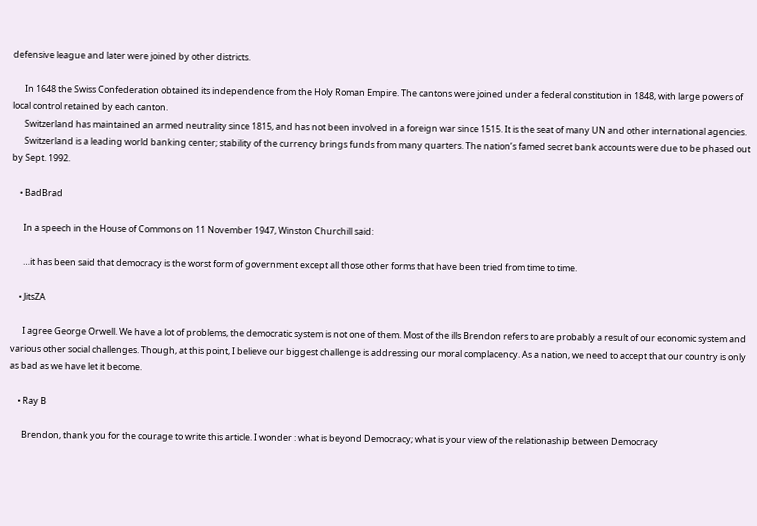defensive league and later were joined by other districts.

      In 1648 the Swiss Confederation obtained its independence from the Holy Roman Empire. The cantons were joined under a federal constitution in 1848, with large powers of local control retained by each canton.
      Switzerland has maintained an armed neutrality since 1815, and has not been involved in a foreign war since 1515. It is the seat of many UN and other international agencies.
      Switzerland is a leading world banking center; stability of the currency brings funds from many quarters. The nation’s famed secret bank accounts were due to be phased out by Sept. 1992.

    • BadBrad

      In a speech in the House of Commons on 11 November 1947, Winston Churchill said:

      …it has been said that democracy is the worst form of government except all those other forms that have been tried from time to time.

    • JitsZA

      I agree George Orwell. We have a lot of problems, the democratic system is not one of them. Most of the ills Brendon refers to are probably a result of our economic system and various other social challenges. Though, at this point, I believe our biggest challenge is addressing our moral complacency. As a nation, we need to accept that our country is only as bad as we have let it become.

    • Ray B

      Brendon, thank you for the courage to write this article. I wonder : what is beyond Democracy; what is your view of the relationaship between Democracy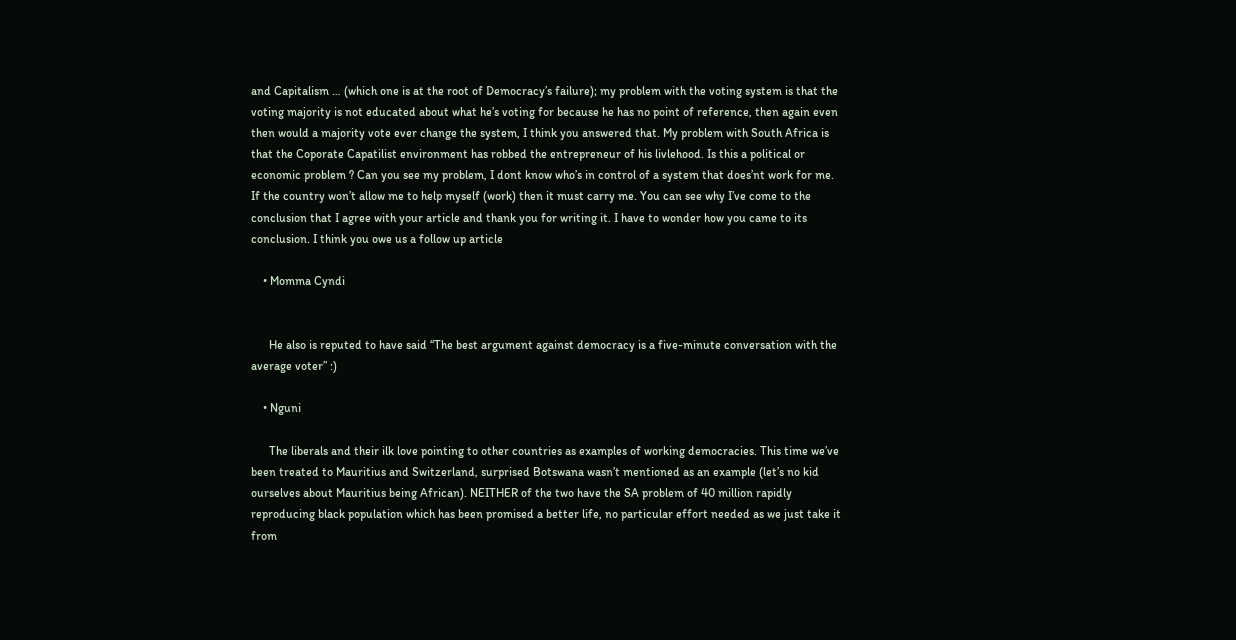and Capitalism … (which one is at the root of Democracy’s failure); my problem with the voting system is that the voting majority is not educated about what he’s voting for because he has no point of reference, then again even then would a majority vote ever change the system, I think you answered that. My problem with South Africa is that the Coporate Capatilist environment has robbed the entrepreneur of his livlehood. Is this a political or economic problem ? Can you see my problem, I dont know who’s in control of a system that does’nt work for me. If the country won’t allow me to help myself (work) then it must carry me. You can see why I’ve come to the conclusion that I agree with your article and thank you for writing it. I have to wonder how you came to its conclusion. I think you owe us a follow up article

    • Momma Cyndi


      He also is reputed to have said “The best argument against democracy is a five-minute conversation with the average voter” :)

    • Nguni

      The liberals and their ilk love pointing to other countries as examples of working democracies. This time we’ve been treated to Mauritius and Switzerland, surprised Botswana wasn’t mentioned as an example (let’s no kid ourselves about Mauritius being African). NEITHER of the two have the SA problem of 40 million rapidly reproducing black population which has been promised a better life, no particular effort needed as we just take it from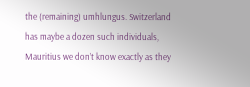the (remaining) umhlungus. Switzerland has maybe a dozen such individuals, Mauritius we don’t know exactly as they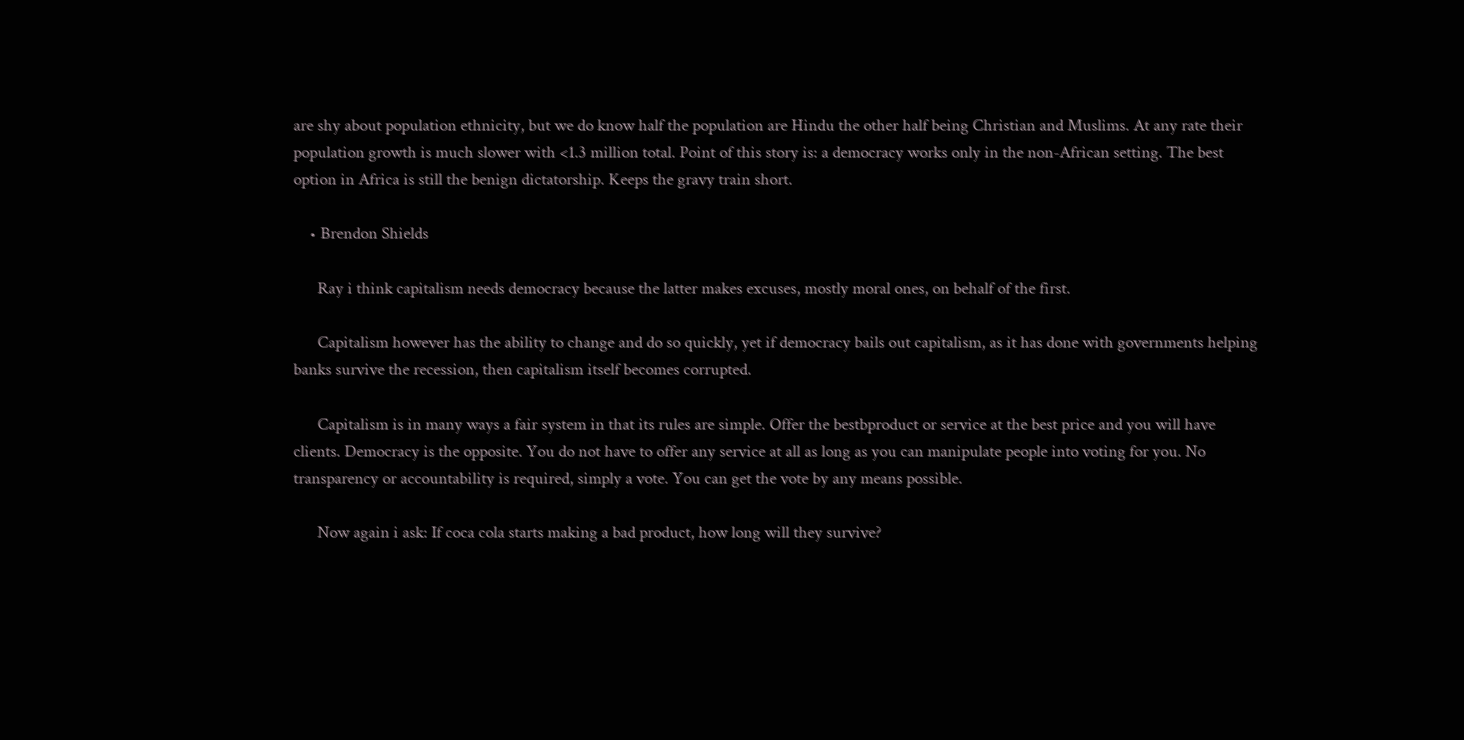are shy about population ethnicity, but we do know half the population are Hindu the other half being Christian and Muslims. At any rate their population growth is much slower with <1.3 million total. Point of this story is: a democracy works only in the non-African setting. The best option in Africa is still the benign dictatorship. Keeps the gravy train short.

    • Brendon Shields

      Ray i think capitalism needs democracy because the latter makes excuses, mostly moral ones, on behalf of the first.

      Capitalism however has the ability to change and do so quickly, yet if democracy bails out capitalism, as it has done with governments helping banks survive the recession, then capitalism itself becomes corrupted.

      Capitalism is in many ways a fair system in that its rules are simple. Offer the bestbproduct or service at the best price and you will have clients. Democracy is the opposite. You do not have to offer any service at all as long as you can manipulate people into voting for you. No transparency or accountability is required, simply a vote. You can get the vote by any means possible.

      Now again i ask: If coca cola starts making a bad product, how long will they survive?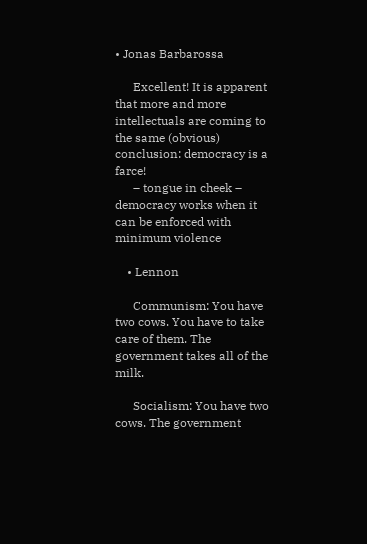• Jonas Barbarossa

      Excellent! It is apparent that more and more intellectuals are coming to the same (obvious) conclusion: democracy is a farce!
      – tongue in cheek – democracy works when it can be enforced with minimum violence

    • Lennon

      Communism: You have two cows. You have to take care of them. The government takes all of the milk.

      Socialism: You have two cows. The government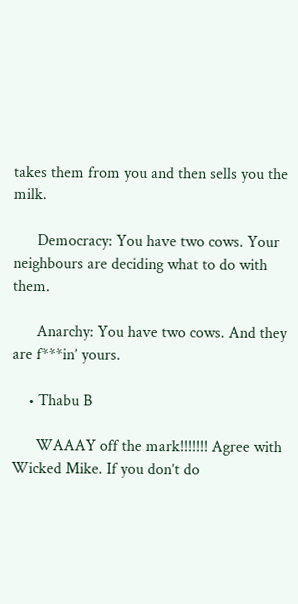takes them from you and then sells you the milk.

      Democracy: You have two cows. Your neighbours are deciding what to do with them.

      Anarchy: You have two cows. And they are f***in’ yours.

    • Thabu B

      WAAAY off the mark!!!!!!! Agree with Wicked Mike. If you don’t do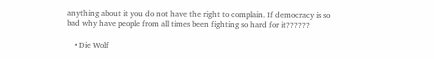anything about it you do not have the right to complain. If democracy is so bad why have people from all times been fighting so hard for it??????

    • Die Wolf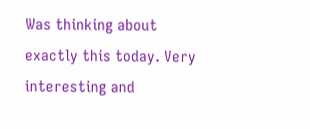Was thinking about exactly this today. Very interesting and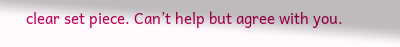clear set piece. Can’t help but agree with you.